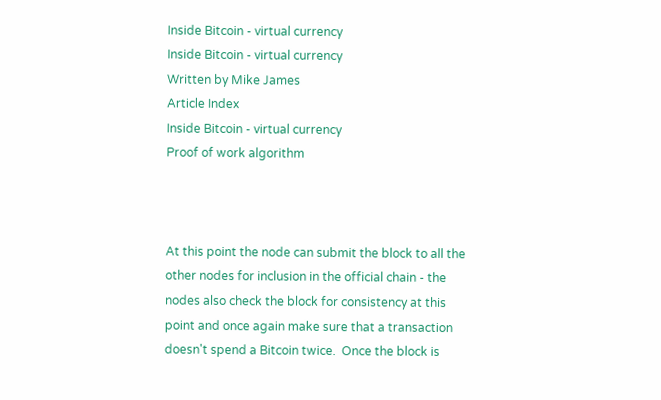Inside Bitcoin - virtual currency
Inside Bitcoin - virtual currency
Written by Mike James
Article Index
Inside Bitcoin - virtual currency
Proof of work algorithm



At this point the node can submit the block to all the other nodes for inclusion in the official chain - the nodes also check the block for consistency at this point and once again make sure that a transaction doesn't spend a Bitcoin twice.  Once the block is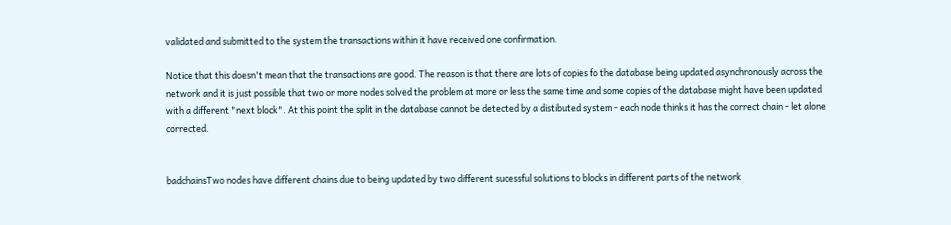validated and submitted to the system the transactions within it have received one confirmation.

Notice that this doesn't mean that the transactions are good. The reason is that there are lots of copies fo the database being updated asynchronously across the network and it is just possible that two or more nodes solved the problem at more or less the same time and some copies of the database might have been updated with a different "next block". At this point the split in the database cannot be detected by a distibuted system - each node thinks it has the correct chain - let alone corrected.


badchainsTwo nodes have different chains due to being updated by two different sucessful solutions to blocks in different parts of the network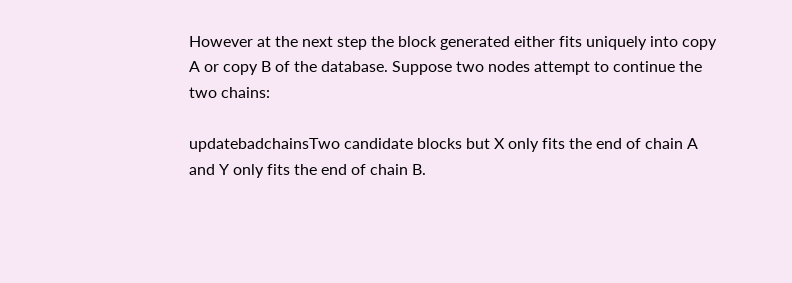However at the next step the block generated either fits uniquely into copy A or copy B of the database. Suppose two nodes attempt to continue the two chains:

updatebadchainsTwo candidate blocks but X only fits the end of chain A and Y only fits the end of chain B.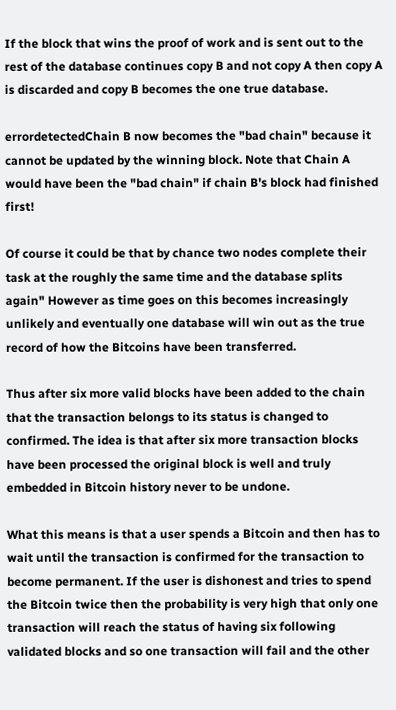If the block that wins the proof of work and is sent out to the rest of the database continues copy B and not copy A then copy A is discarded and copy B becomes the one true database.

errordetectedChain B now becomes the "bad chain" because it cannot be updated by the winning block. Note that Chain A would have been the "bad chain" if chain B's block had finished first!

Of course it could be that by chance two nodes complete their task at the roughly the same time and the database splits again" However as time goes on this becomes increasingly unlikely and eventually one database will win out as the true record of how the Bitcoins have been transferred.

Thus after six more valid blocks have been added to the chain that the transaction belongs to its status is changed to confirmed. The idea is that after six more transaction blocks have been processed the original block is well and truly embedded in Bitcoin history never to be undone.

What this means is that a user spends a Bitcoin and then has to wait until the transaction is confirmed for the transaction to become permanent. If the user is dishonest and tries to spend the Bitcoin twice then the probability is very high that only one transaction will reach the status of having six following validated blocks and so one transaction will fail and the other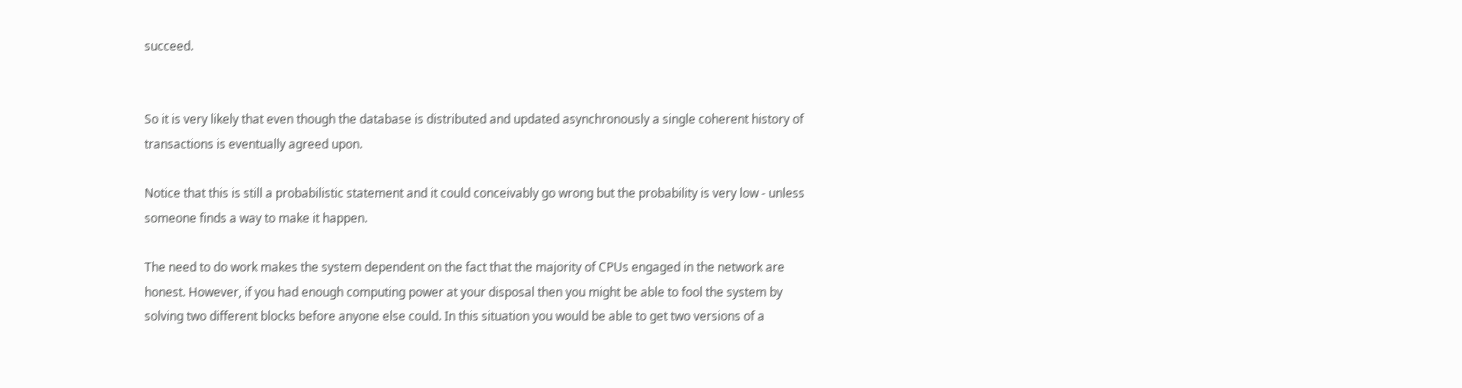succeed.


So it is very likely that even though the database is distributed and updated asynchronously a single coherent history of transactions is eventually agreed upon.

Notice that this is still a probabilistic statement and it could conceivably go wrong but the probability is very low - unless someone finds a way to make it happen.

The need to do work makes the system dependent on the fact that the majority of CPUs engaged in the network are honest. However, if you had enough computing power at your disposal then you might be able to fool the system by solving two different blocks before anyone else could. In this situation you would be able to get two versions of a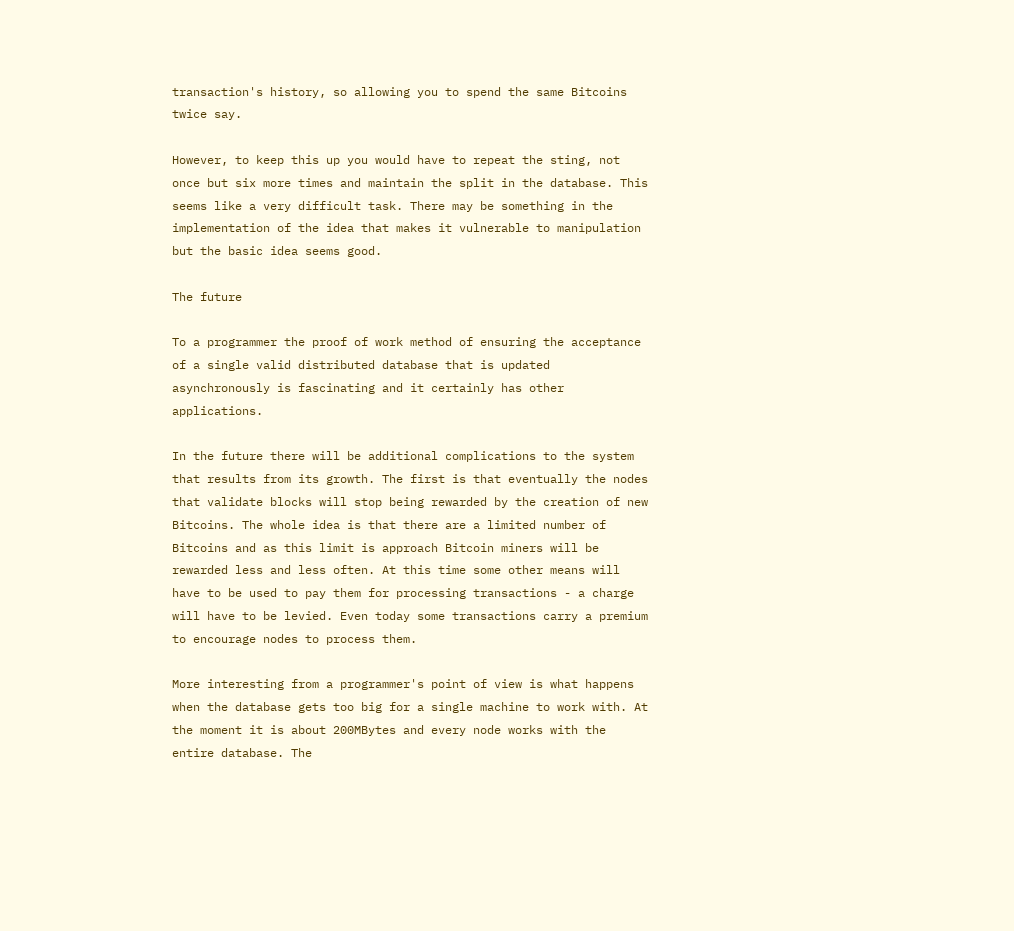transaction's history, so allowing you to spend the same Bitcoins twice say.

However, to keep this up you would have to repeat the sting, not once but six more times and maintain the split in the database. This seems like a very difficult task. There may be something in the implementation of the idea that makes it vulnerable to manipulation but the basic idea seems good.

The future

To a programmer the proof of work method of ensuring the acceptance of a single valid distributed database that is updated asynchronously is fascinating and it certainly has other applications.

In the future there will be additional complications to the system that results from its growth. The first is that eventually the nodes that validate blocks will stop being rewarded by the creation of new Bitcoins. The whole idea is that there are a limited number of Bitcoins and as this limit is approach Bitcoin miners will be rewarded less and less often. At this time some other means will have to be used to pay them for processing transactions - a charge will have to be levied. Even today some transactions carry a premium to encourage nodes to process them.

More interesting from a programmer's point of view is what happens when the database gets too big for a single machine to work with. At the moment it is about 200MBytes and every node works with the entire database. The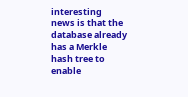interesting news is that the database already has a Merkle hash tree to enable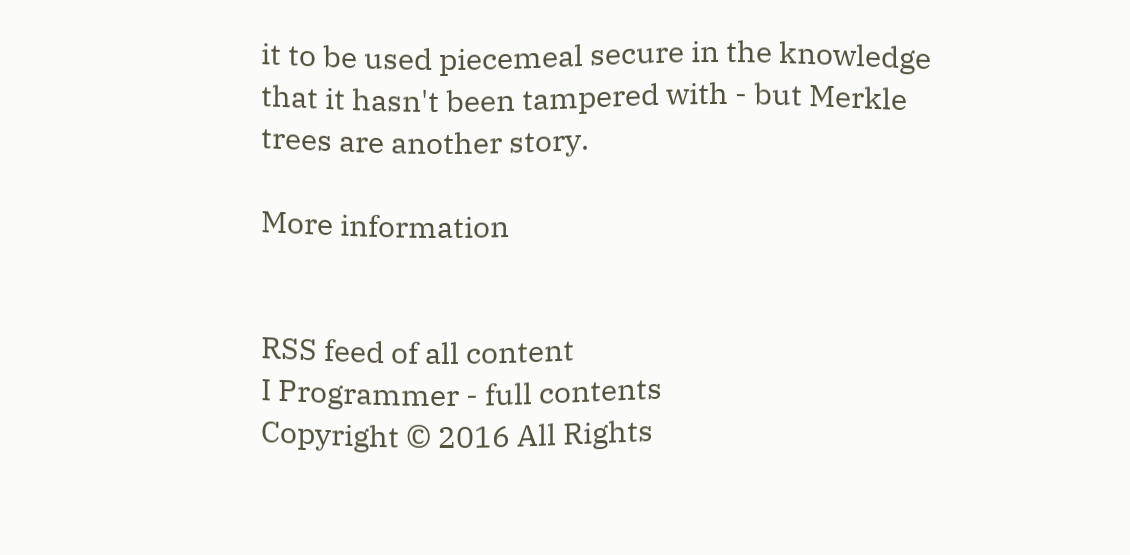it to be used piecemeal secure in the knowledge that it hasn't been tampered with - but Merkle trees are another story.

More information


RSS feed of all content
I Programmer - full contents
Copyright © 2016 All Rights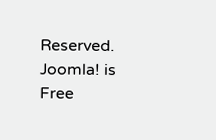Reserved.
Joomla! is Free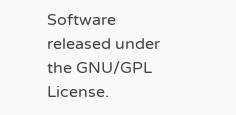Software released under the GNU/GPL License.